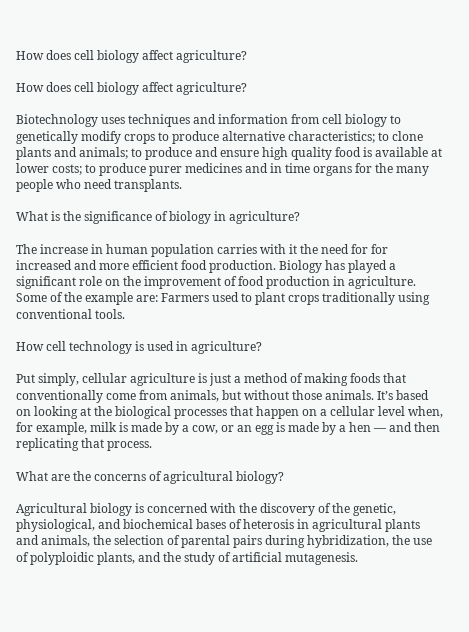How does cell biology affect agriculture?

How does cell biology affect agriculture?

Biotechnology uses techniques and information from cell biology to genetically modify crops to produce alternative characteristics; to clone plants and animals; to produce and ensure high quality food is available at lower costs; to produce purer medicines and in time organs for the many people who need transplants.

What is the significance of biology in agriculture?

The increase in human population carries with it the need for for increased and more efficient food production. Biology has played a significant role on the improvement of food production in agriculture. Some of the example are: Farmers used to plant crops traditionally using conventional tools.

How cell technology is used in agriculture?

Put simply, cellular agriculture is just a method of making foods that conventionally come from animals, but without those animals. It’s based on looking at the biological processes that happen on a cellular level when, for example, milk is made by a cow, or an egg is made by a hen — and then replicating that process.

What are the concerns of agricultural biology?

Agricultural biology is concerned with the discovery of the genetic, physiological, and biochemical bases of heterosis in agricultural plants and animals, the selection of parental pairs during hybridization, the use of polyploidic plants, and the study of artificial mutagenesis.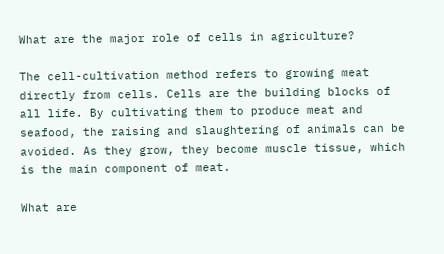What are the major role of cells in agriculture?

The cell-cultivation method refers to growing meat directly from cells. Cells are the building blocks of all life. By cultivating them to produce meat and seafood, the raising and slaughtering of animals can be avoided. As they grow, they become muscle tissue, which is the main component of meat.

What are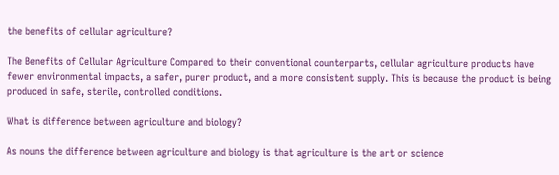the benefits of cellular agriculture?

The Benefits of Cellular Agriculture Compared to their conventional counterparts, cellular agriculture products have fewer environmental impacts, a safer, purer product, and a more consistent supply. This is because the product is being produced in safe, sterile, controlled conditions.

What is difference between agriculture and biology?

As nouns the difference between agriculture and biology is that agriculture is the art or science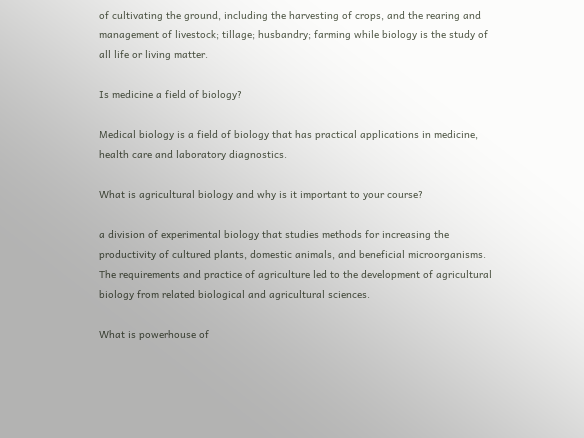of cultivating the ground, including the harvesting of crops, and the rearing and management of livestock; tillage; husbandry; farming while biology is the study of all life or living matter.

Is medicine a field of biology?

Medical biology is a field of biology that has practical applications in medicine, health care and laboratory diagnostics.

What is agricultural biology and why is it important to your course?

a division of experimental biology that studies methods for increasing the productivity of cultured plants, domestic animals, and beneficial microorganisms. The requirements and practice of agriculture led to the development of agricultural biology from related biological and agricultural sciences.

What is powerhouse of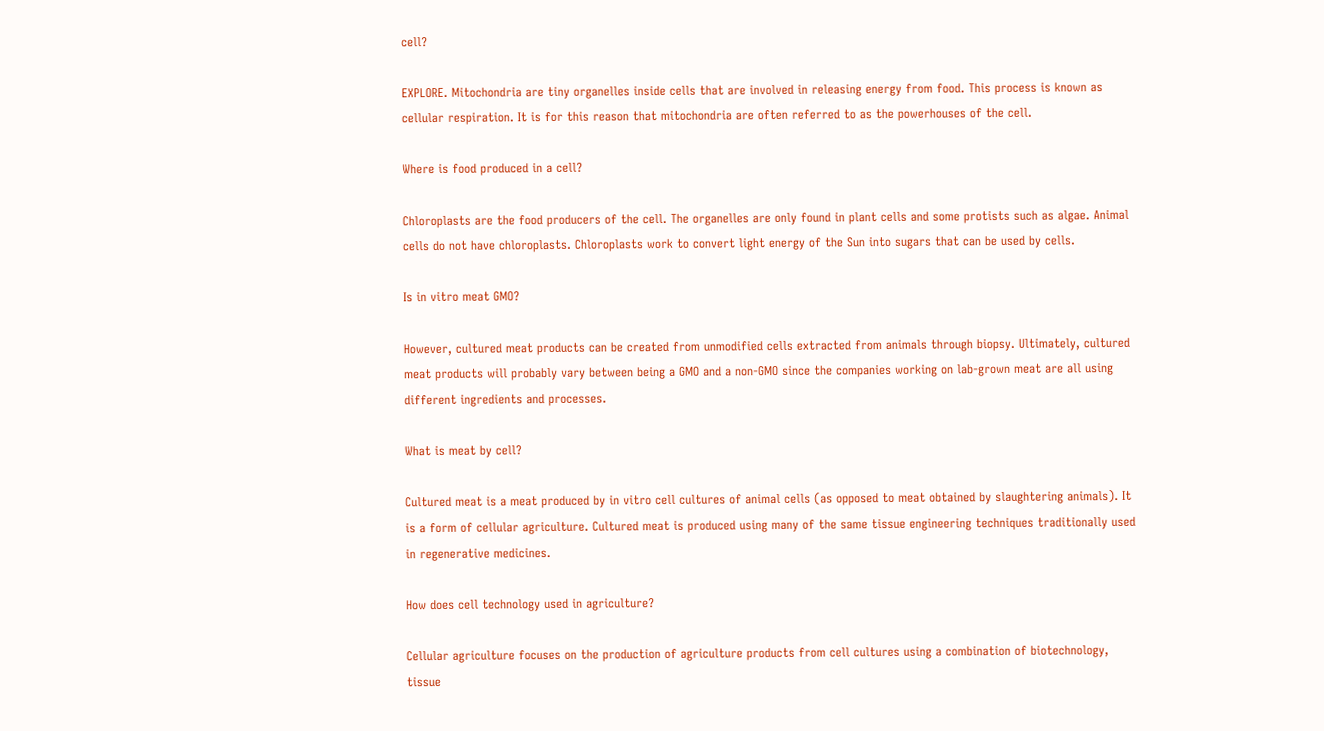cell?

EXPLORE. Mitochondria are tiny organelles inside cells that are involved in releasing energy from food. This process is known as cellular respiration. It is for this reason that mitochondria are often referred to as the powerhouses of the cell.

Where is food produced in a cell?

Chloroplasts are the food producers of the cell. The organelles are only found in plant cells and some protists such as algae. Animal cells do not have chloroplasts. Chloroplasts work to convert light energy of the Sun into sugars that can be used by cells.

Is in vitro meat GMO?

However, cultured meat products can be created from unmodified cells extracted from animals through biopsy. Ultimately, cultured meat products will probably vary between being a GMO and a non-GMO since the companies working on lab-grown meat are all using different ingredients and processes.

What is meat by cell?

Cultured meat is a meat produced by in vitro cell cultures of animal cells (as opposed to meat obtained by slaughtering animals). It is a form of cellular agriculture. Cultured meat is produced using many of the same tissue engineering techniques traditionally used in regenerative medicines.

How does cell technology used in agriculture?

Cellular agriculture focuses on the production of agriculture products from cell cultures using a combination of biotechnology, tissue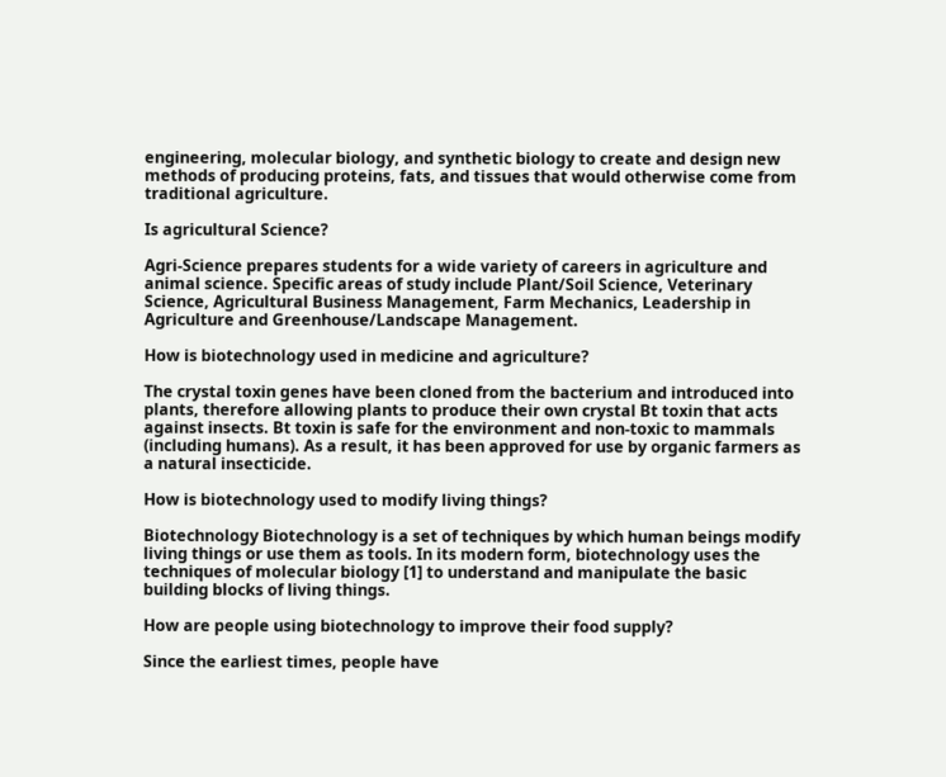engineering, molecular biology, and synthetic biology to create and design new methods of producing proteins, fats, and tissues that would otherwise come from traditional agriculture.

Is agricultural Science?

Agri-Science prepares students for a wide variety of careers in agriculture and animal science. Specific areas of study include Plant/Soil Science, Veterinary Science, Agricultural Business Management, Farm Mechanics, Leadership in Agriculture and Greenhouse/Landscape Management.

How is biotechnology used in medicine and agriculture?

The crystal toxin genes have been cloned from the bacterium and introduced into plants, therefore allowing plants to produce their own crystal Bt toxin that acts against insects. Bt toxin is safe for the environment and non-toxic to mammals (including humans). As a result, it has been approved for use by organic farmers as a natural insecticide.

How is biotechnology used to modify living things?

Biotechnology Biotechnology is a set of techniques by which human beings modify living things or use them as tools. In its modern form, biotechnology uses the techniques of molecular biology [1] to understand and manipulate the basic building blocks of living things.

How are people using biotechnology to improve their food supply?

Since the earliest times, people have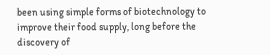been using simple forms of biotechnology to improve their food supply, long before the discovery of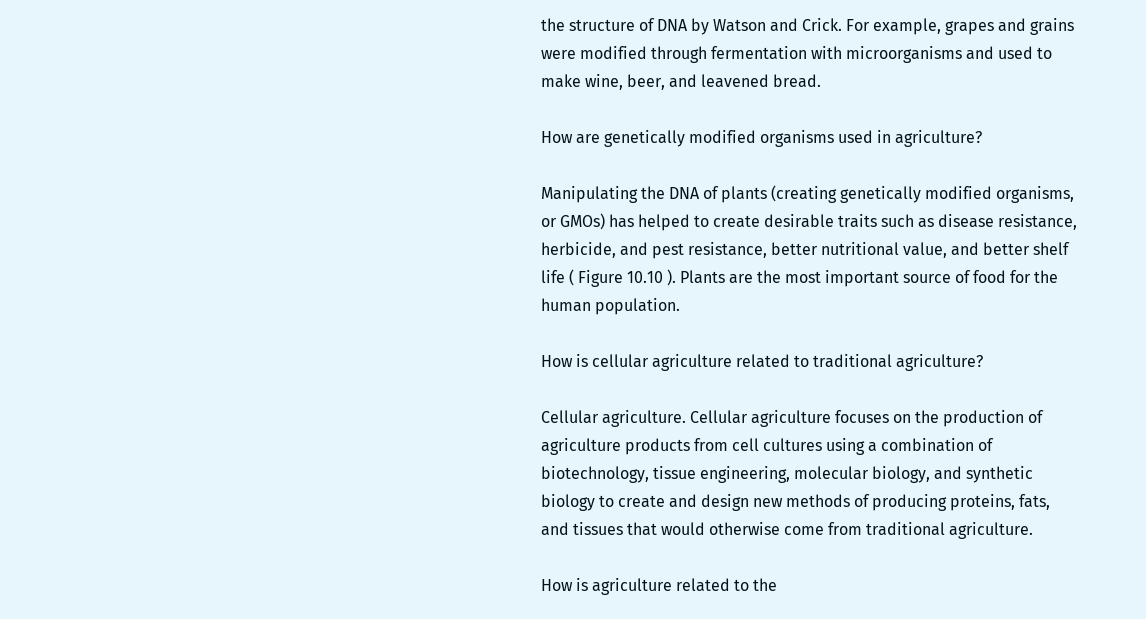the structure of DNA by Watson and Crick. For example, grapes and grains were modified through fermentation with microorganisms and used to make wine, beer, and leavened bread.

How are genetically modified organisms used in agriculture?

Manipulating the DNA of plants (creating genetically modified organisms, or GMOs) has helped to create desirable traits such as disease resistance, herbicide, and pest resistance, better nutritional value, and better shelf life ( Figure 10.10 ). Plants are the most important source of food for the human population.

How is cellular agriculture related to traditional agriculture?

Cellular agriculture. Cellular agriculture focuses on the production of agriculture products from cell cultures using a combination of biotechnology, tissue engineering, molecular biology, and synthetic biology to create and design new methods of producing proteins, fats, and tissues that would otherwise come from traditional agriculture.

How is agriculture related to the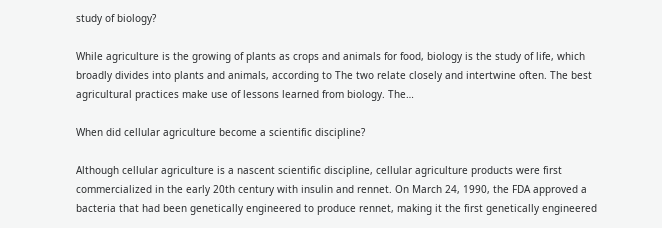study of biology?

While agriculture is the growing of plants as crops and animals for food, biology is the study of life, which broadly divides into plants and animals, according to The two relate closely and intertwine often. The best agricultural practices make use of lessons learned from biology. The…

When did cellular agriculture become a scientific discipline?

Although cellular agriculture is a nascent scientific discipline, cellular agriculture products were first commercialized in the early 20th century with insulin and rennet. On March 24, 1990, the FDA approved a bacteria that had been genetically engineered to produce rennet, making it the first genetically engineered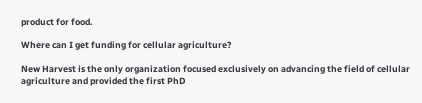product for food.

Where can I get funding for cellular agriculture?

New Harvest is the only organization focused exclusively on advancing the field of cellular agriculture and provided the first PhD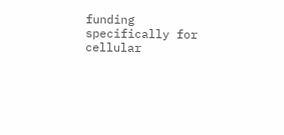funding specifically for cellular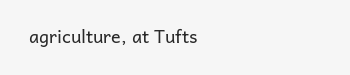agriculture, at Tufts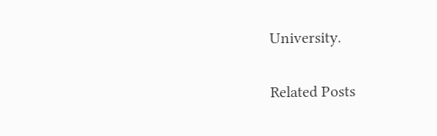University.

Related Posts